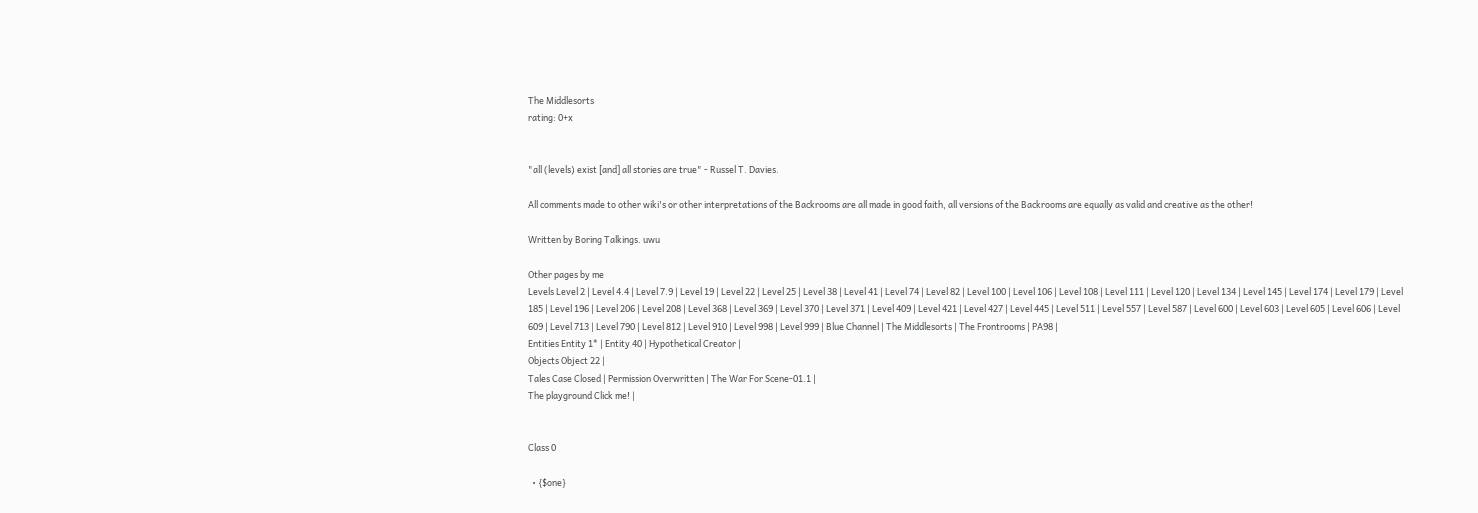The Middlesorts
rating: 0+x


"all (levels) exist [and] all stories are true" - Russel T. Davies.

All comments made to other wiki's or other interpretations of the Backrooms are all made in good faith, all versions of the Backrooms are equally as valid and creative as the other!

Written by Boring Talkings. uwu

Other pages by me
Levels Level 2 | Level 4.4 | Level 7.9 | Level 19 | Level 22 | Level 25 | Level 38 | Level 41 | Level 74 | Level 82 | Level 100 | Level 106 | Level 108 | Level 111 | Level 120 | Level 134 | Level 145 | Level 174 | Level 179 | Level 185 | Level 196 | Level 206 | Level 208 | Level 368 | Level 369 | Level 370 | Level 371 | Level 409 | Level 421 | Level 427 | Level 445 | Level 511 | Level 557 | Level 587 | Level 600 | Level 603 | Level 605 | Level 606 | Level 609 | Level 713 | Level 790 | Level 812 | Level 910 | Level 998 | Level 999 | Blue Channel | The Middlesorts | The Frontrooms | PA98 |
Entities Entity 1* | Entity 40 | Hypothetical Creator |
Objects Object 22 |
Tales Case Closed | Permission Overwritten | The War For Scene-01.1 |
The playground Click me! |


Class 0

  • {$one}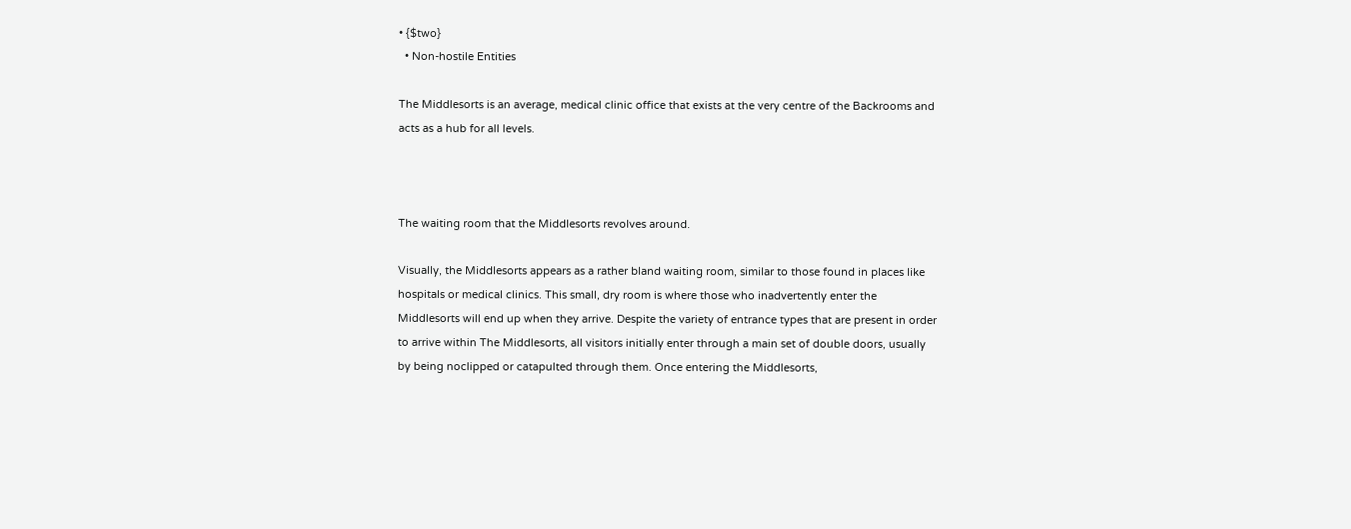• {$two}
  • Non-hostile Entities

The Middlesorts is an average, medical clinic office that exists at the very centre of the Backrooms and acts as a hub for all levels.



The waiting room that the Middlesorts revolves around.

Visually, the Middlesorts appears as a rather bland waiting room, similar to those found in places like hospitals or medical clinics. This small, dry room is where those who inadvertently enter the Middlesorts will end up when they arrive. Despite the variety of entrance types that are present in order to arrive within The Middlesorts, all visitors initially enter through a main set of double doors, usually by being noclipped or catapulted through them. Once entering the Middlesorts,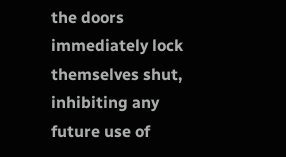the doors immediately lock themselves shut, inhibiting any future use of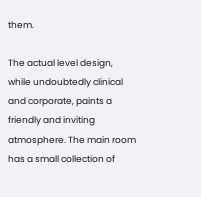them.

The actual level design, while undoubtedly clinical and corporate, paints a friendly and inviting atmosphere. The main room has a small collection of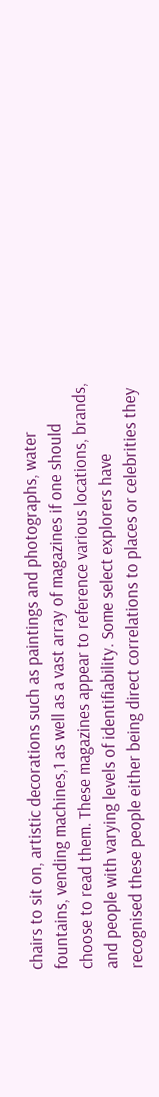chairs to sit on, artistic decorations such as paintings and photographs, water fountains, vending machines,1 as well as a vast array of magazines if one should choose to read them. These magazines appear to reference various locations, brands, and people with varying levels of identifiability. Some select explorers have recognised these people either being direct correlations to places or celebrities they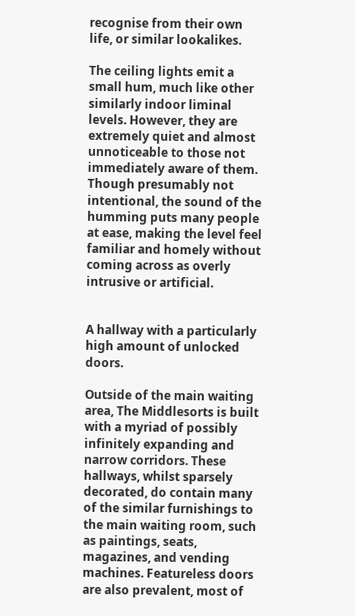recognise from their own life, or similar lookalikes.

The ceiling lights emit a small hum, much like other similarly indoor liminal levels. However, they are extremely quiet and almost unnoticeable to those not immediately aware of them. Though presumably not intentional, the sound of the humming puts many people at ease, making the level feel familiar and homely without coming across as overly intrusive or artificial.


A hallway with a particularly high amount of unlocked doors.

Outside of the main waiting area, The Middlesorts is built with a myriad of possibly infinitely expanding and narrow corridors. These hallways, whilst sparsely decorated, do contain many of the similar furnishings to the main waiting room, such as paintings, seats, magazines, and vending machines. Featureless doors are also prevalent, most of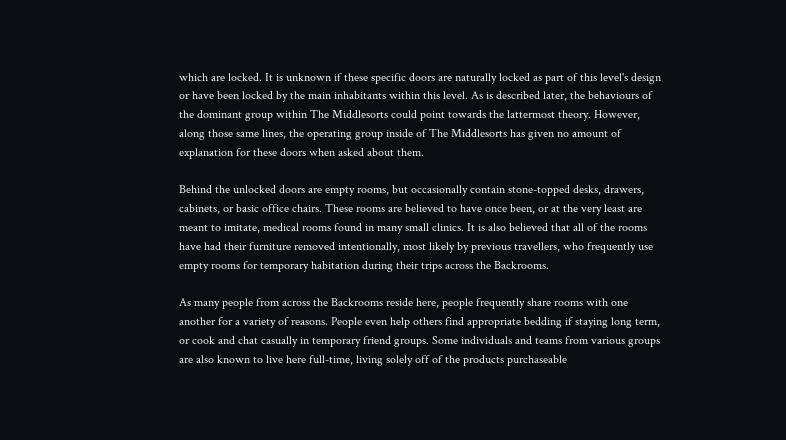which are locked. It is unknown if these specific doors are naturally locked as part of this level's design or have been locked by the main inhabitants within this level. As is described later, the behaviours of the dominant group within The Middlesorts could point towards the lattermost theory. However, along those same lines, the operating group inside of The Middlesorts has given no amount of explanation for these doors when asked about them.

Behind the unlocked doors are empty rooms, but occasionally contain stone-topped desks, drawers, cabinets, or basic office chairs. These rooms are believed to have once been, or at the very least are meant to imitate, medical rooms found in many small clinics. It is also believed that all of the rooms have had their furniture removed intentionally, most likely by previous travellers, who frequently use empty rooms for temporary habitation during their trips across the Backrooms.

As many people from across the Backrooms reside here, people frequently share rooms with one another for a variety of reasons. People even help others find appropriate bedding if staying long term, or cook and chat casually in temporary friend groups. Some individuals and teams from various groups are also known to live here full-time, living solely off of the products purchaseable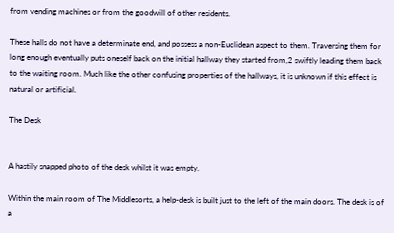from vending machines or from the goodwill of other residents.

These halls do not have a determinate end, and possess a non-Euclidean aspect to them. Traversing them for long enough eventually puts oneself back on the initial hallway they started from,2 swiftly leading them back to the waiting room. Much like the other confusing properties of the hallways, it is unknown if this effect is natural or artificial.

The Desk


A hastily snapped photo of the desk whilst it was empty.

Within the main room of The Middlesorts, a help-desk is built just to the left of the main doors. The desk is of a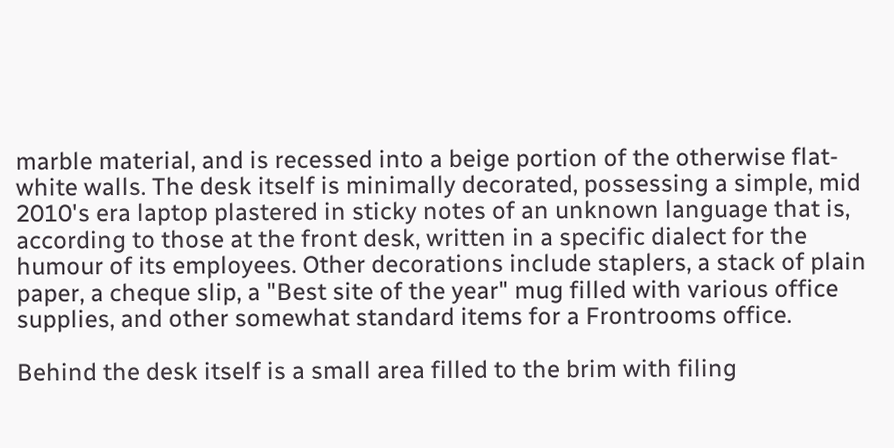marble material, and is recessed into a beige portion of the otherwise flat-white walls. The desk itself is minimally decorated, possessing a simple, mid 2010's era laptop plastered in sticky notes of an unknown language that is, according to those at the front desk, written in a specific dialect for the humour of its employees. Other decorations include staplers, a stack of plain paper, a cheque slip, a "Best site of the year" mug filled with various office supplies, and other somewhat standard items for a Frontrooms office.

Behind the desk itself is a small area filled to the brim with filing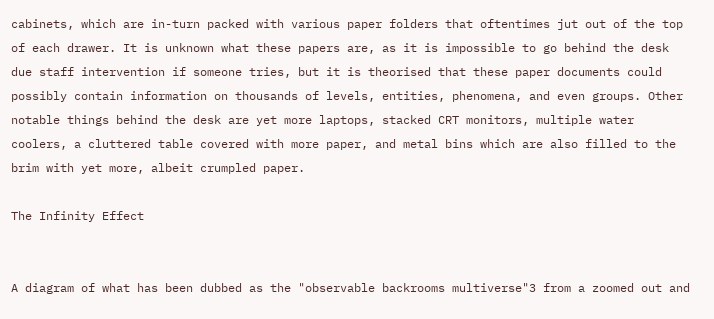cabinets, which are in-turn packed with various paper folders that oftentimes jut out of the top of each drawer. It is unknown what these papers are, as it is impossible to go behind the desk due staff intervention if someone tries, but it is theorised that these paper documents could possibly contain information on thousands of levels, entities, phenomena, and even groups. Other notable things behind the desk are yet more laptops, stacked CRT monitors, multiple water coolers, a cluttered table covered with more paper, and metal bins which are also filled to the brim with yet more, albeit crumpled paper.

The Infinity Effect


A diagram of what has been dubbed as the "observable backrooms multiverse"3 from a zoomed out and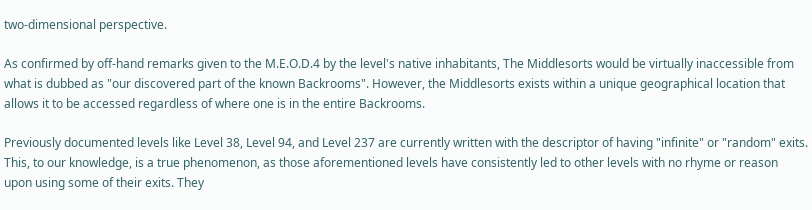two-dimensional perspective.

As confirmed by off-hand remarks given to the M.E.O.D.4 by the level's native inhabitants, The Middlesorts would be virtually inaccessible from what is dubbed as "our discovered part of the known Backrooms". However, the Middlesorts exists within a unique geographical location that allows it to be accessed regardless of where one is in the entire Backrooms.

Previously documented levels like Level 38, Level 94, and Level 237 are currently written with the descriptor of having "infinite" or "random" exits. This, to our knowledge, is a true phenomenon, as those aforementioned levels have consistently led to other levels with no rhyme or reason upon using some of their exits. They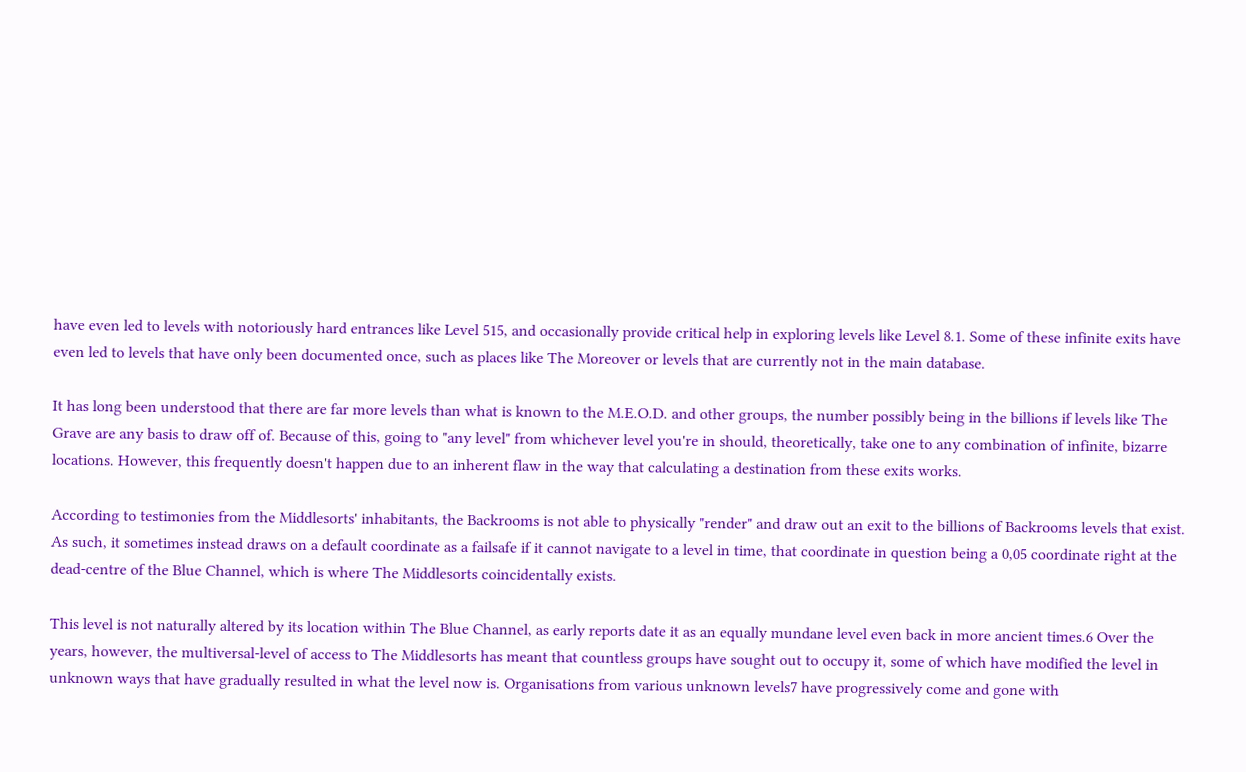have even led to levels with notoriously hard entrances like Level 515, and occasionally provide critical help in exploring levels like Level 8.1. Some of these infinite exits have even led to levels that have only been documented once, such as places like The Moreover or levels that are currently not in the main database.

It has long been understood that there are far more levels than what is known to the M.E.O.D. and other groups, the number possibly being in the billions if levels like The Grave are any basis to draw off of. Because of this, going to "any level" from whichever level you're in should, theoretically, take one to any combination of infinite, bizarre locations. However, this frequently doesn't happen due to an inherent flaw in the way that calculating a destination from these exits works.

According to testimonies from the Middlesorts' inhabitants, the Backrooms is not able to physically "render" and draw out an exit to the billions of Backrooms levels that exist. As such, it sometimes instead draws on a default coordinate as a failsafe if it cannot navigate to a level in time, that coordinate in question being a 0,05 coordinate right at the dead-centre of the Blue Channel, which is where The Middlesorts coincidentally exists.

This level is not naturally altered by its location within The Blue Channel, as early reports date it as an equally mundane level even back in more ancient times.6 Over the years, however, the multiversal-level of access to The Middlesorts has meant that countless groups have sought out to occupy it, some of which have modified the level in unknown ways that have gradually resulted in what the level now is. Organisations from various unknown levels7 have progressively come and gone with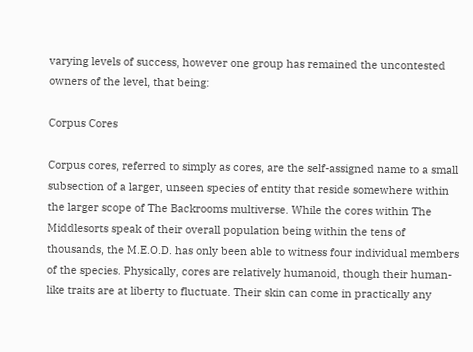varying levels of success, however one group has remained the uncontested owners of the level, that being:

Corpus Cores

Corpus cores, referred to simply as cores, are the self-assigned name to a small subsection of a larger, unseen species of entity that reside somewhere within the larger scope of The Backrooms multiverse. While the cores within The Middlesorts speak of their overall population being within the tens of thousands, the M.E.O.D. has only been able to witness four individual members of the species. Physically, cores are relatively humanoid, though their human-like traits are at liberty to fluctuate. Their skin can come in practically any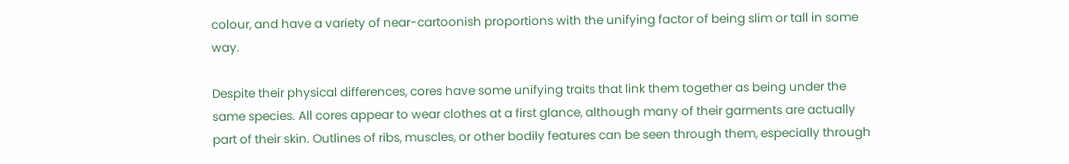colour, and have a variety of near-cartoonish proportions with the unifying factor of being slim or tall in some way.

Despite their physical differences, cores have some unifying traits that link them together as being under the same species. All cores appear to wear clothes at a first glance, although many of their garments are actually part of their skin. Outlines of ribs, muscles, or other bodily features can be seen through them, especially through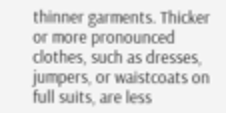thinner garments. Thicker or more pronounced clothes, such as dresses, jumpers, or waistcoats on full suits, are less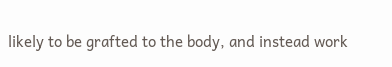likely to be grafted to the body, and instead work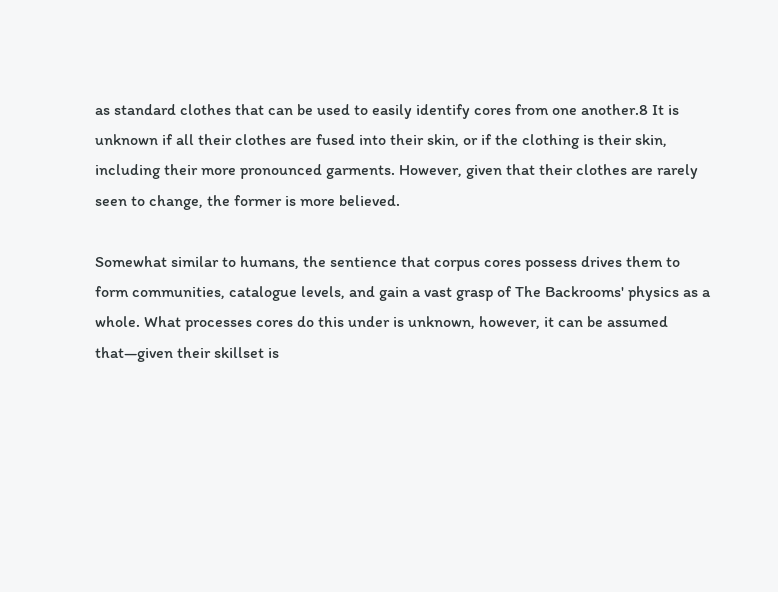as standard clothes that can be used to easily identify cores from one another.8 It is unknown if all their clothes are fused into their skin, or if the clothing is their skin, including their more pronounced garments. However, given that their clothes are rarely seen to change, the former is more believed.

Somewhat similar to humans, the sentience that corpus cores possess drives them to form communities, catalogue levels, and gain a vast grasp of The Backrooms' physics as a whole. What processes cores do this under is unknown, however, it can be assumed that—given their skillset is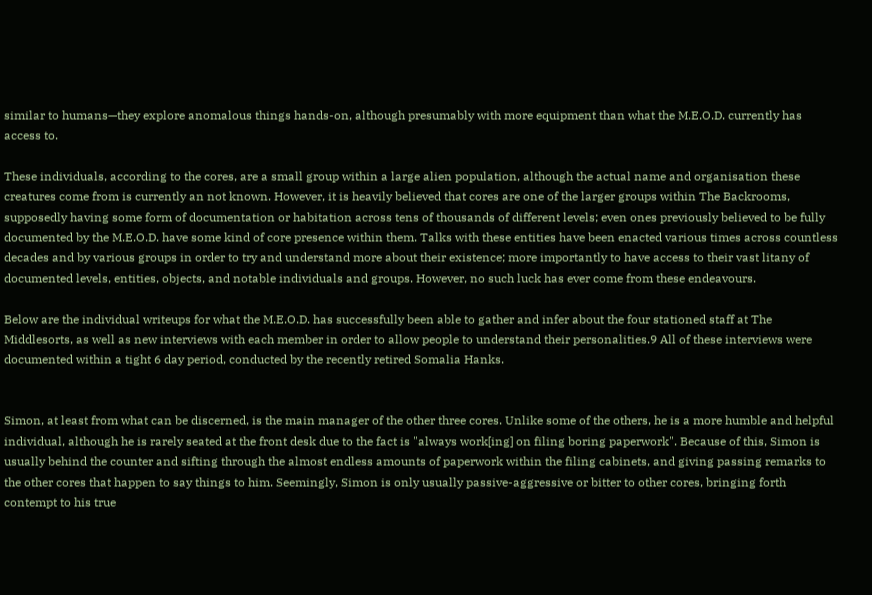similar to humans—they explore anomalous things hands-on, although presumably with more equipment than what the M.E.O.D. currently has access to.

These individuals, according to the cores, are a small group within a large alien population, although the actual name and organisation these creatures come from is currently an not known. However, it is heavily believed that cores are one of the larger groups within The Backrooms, supposedly having some form of documentation or habitation across tens of thousands of different levels; even ones previously believed to be fully documented by the M.E.O.D. have some kind of core presence within them. Talks with these entities have been enacted various times across countless decades and by various groups in order to try and understand more about their existence; more importantly to have access to their vast litany of documented levels, entities, objects, and notable individuals and groups. However, no such luck has ever come from these endeavours.

Below are the individual writeups for what the M.E.O.D. has successfully been able to gather and infer about the four stationed staff at The Middlesorts, as well as new interviews with each member in order to allow people to understand their personalities.9 All of these interviews were documented within a tight 6 day period, conducted by the recently retired Somalia Hanks.


Simon, at least from what can be discerned, is the main manager of the other three cores. Unlike some of the others, he is a more humble and helpful individual, although he is rarely seated at the front desk due to the fact is "always work[ing] on filing boring paperwork". Because of this, Simon is usually behind the counter and sifting through the almost endless amounts of paperwork within the filing cabinets, and giving passing remarks to the other cores that happen to say things to him. Seemingly, Simon is only usually passive-aggressive or bitter to other cores, bringing forth contempt to his true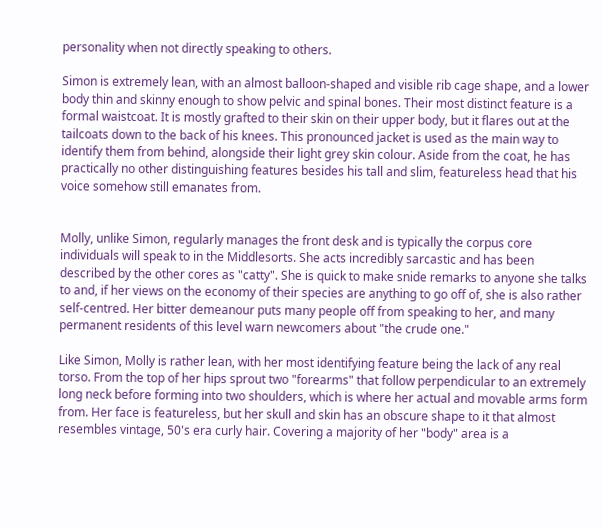personality when not directly speaking to others.

Simon is extremely lean, with an almost balloon-shaped and visible rib cage shape, and a lower body thin and skinny enough to show pelvic and spinal bones. Their most distinct feature is a formal waistcoat. It is mostly grafted to their skin on their upper body, but it flares out at the tailcoats down to the back of his knees. This pronounced jacket is used as the main way to identify them from behind, alongside their light grey skin colour. Aside from the coat, he has practically no other distinguishing features besides his tall and slim, featureless head that his voice somehow still emanates from.


Molly, unlike Simon, regularly manages the front desk and is typically the corpus core individuals will speak to in the Middlesorts. She acts incredibly sarcastic and has been described by the other cores as "catty". She is quick to make snide remarks to anyone she talks to and, if her views on the economy of their species are anything to go off of, she is also rather self-centred. Her bitter demeanour puts many people off from speaking to her, and many permanent residents of this level warn newcomers about "the crude one."

Like Simon, Molly is rather lean, with her most identifying feature being the lack of any real torso. From the top of her hips sprout two "forearms" that follow perpendicular to an extremely long neck before forming into two shoulders, which is where her actual and movable arms form from. Her face is featureless, but her skull and skin has an obscure shape to it that almost resembles vintage, 50's era curly hair. Covering a majority of her "body" area is a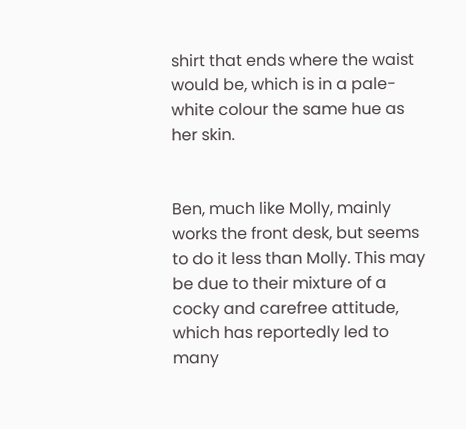shirt that ends where the waist would be, which is in a pale-white colour the same hue as her skin.


Ben, much like Molly, mainly works the front desk, but seems to do it less than Molly. This may be due to their mixture of a cocky and carefree attitude, which has reportedly led to many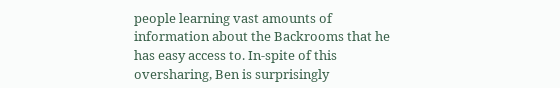people learning vast amounts of information about the Backrooms that he has easy access to. In-spite of this oversharing, Ben is surprisingly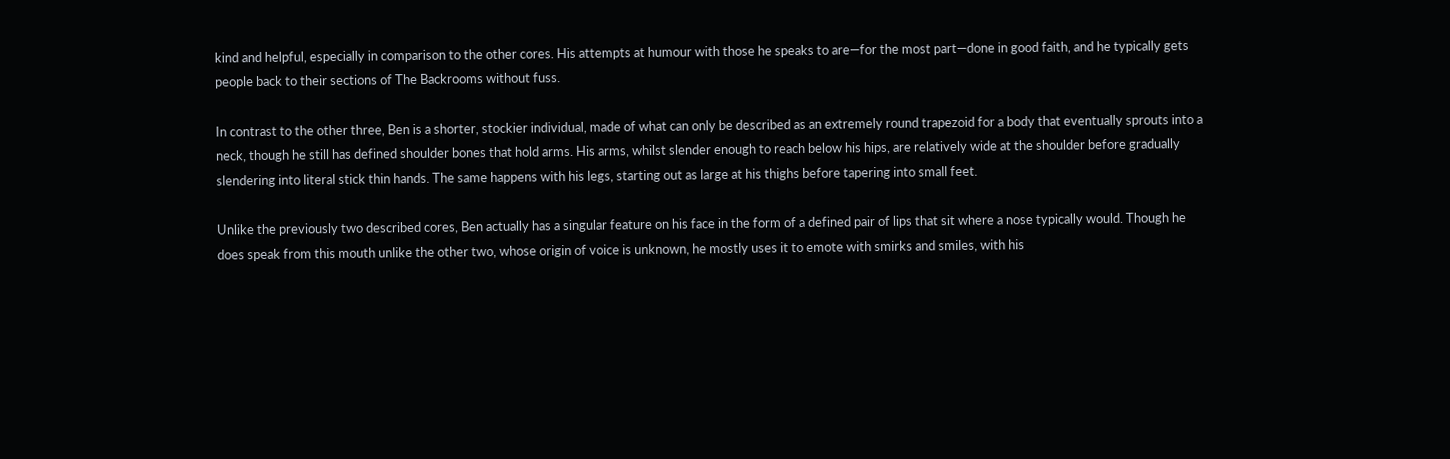kind and helpful, especially in comparison to the other cores. His attempts at humour with those he speaks to are—for the most part—done in good faith, and he typically gets people back to their sections of The Backrooms without fuss.

In contrast to the other three, Ben is a shorter, stockier individual, made of what can only be described as an extremely round trapezoid for a body that eventually sprouts into a neck, though he still has defined shoulder bones that hold arms. His arms, whilst slender enough to reach below his hips, are relatively wide at the shoulder before gradually slendering into literal stick thin hands. The same happens with his legs, starting out as large at his thighs before tapering into small feet.

Unlike the previously two described cores, Ben actually has a singular feature on his face in the form of a defined pair of lips that sit where a nose typically would. Though he does speak from this mouth unlike the other two, whose origin of voice is unknown, he mostly uses it to emote with smirks and smiles, with his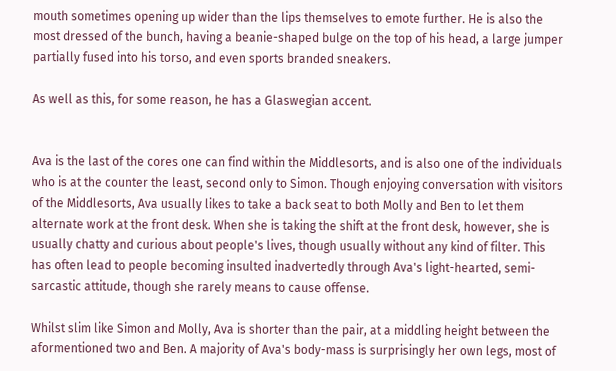mouth sometimes opening up wider than the lips themselves to emote further. He is also the most dressed of the bunch, having a beanie-shaped bulge on the top of his head, a large jumper partially fused into his torso, and even sports branded sneakers.

As well as this, for some reason, he has a Glaswegian accent.


Ava is the last of the cores one can find within the Middlesorts, and is also one of the individuals who is at the counter the least, second only to Simon. Though enjoying conversation with visitors of the Middlesorts, Ava usually likes to take a back seat to both Molly and Ben to let them alternate work at the front desk. When she is taking the shift at the front desk, however, she is usually chatty and curious about people's lives, though usually without any kind of filter. This has often lead to people becoming insulted inadvertedly through Ava's light-hearted, semi-sarcastic attitude, though she rarely means to cause offense.

Whilst slim like Simon and Molly, Ava is shorter than the pair, at a middling height between the aformentioned two and Ben. A majority of Ava's body-mass is surprisingly her own legs, most of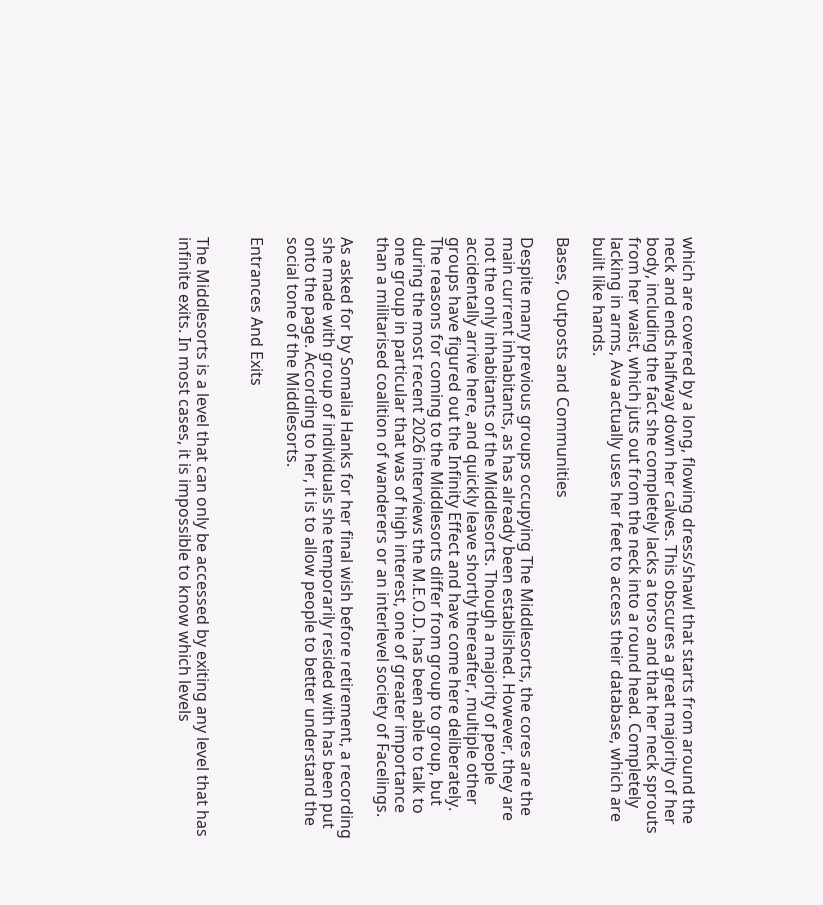which are covered by a long, flowing dress/shawl that starts from around the neck and ends halfway down her calves. This obscures a great majority of her body, including the fact she completely lacks a torso and that her neck sprouts from her waist, which juts out from the neck into a round head. Completely lacking in arms, Ava actually uses her feet to access their database, which are built like hands.

Bases, Outposts and Communities

Despite many previous groups occupying The Middlesorts, the cores are the main current inhabitants, as has already been established. However, they are not the only inhabitants of the Middlesorts. Though a majority of people accidentally arrive here, and quickly leave shortly thereafter, multiple other groups have figured out the Infinity Effect and have come here deliberately. The reasons for coming to the Middlesorts differ from group to group, but during the most recent 2026 interviews the M.E.O.D. has been able to talk to one group in particular that was of high interest, one of greater importance than a militarised coalition of wanderers or an interlevel society of Facelings.

As asked for by Somalia Hanks for her final wish before retirement, a recording she made with group of individuals she temporarily resided with has been put onto the page. According to her, it is to allow people to better understand the social tone of the Middlesorts.

Entrances And Exits


The Middlesorts is a level that can only be accessed by exiting any level that has infinite exits. In most cases, it is impossible to know which levels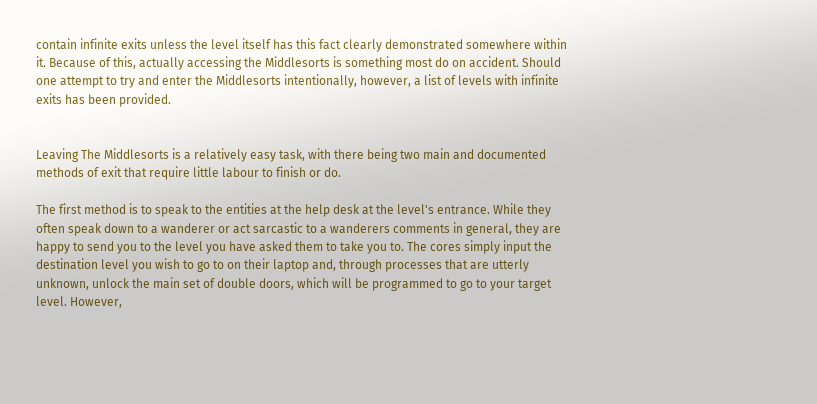contain infinite exits unless the level itself has this fact clearly demonstrated somewhere within it. Because of this, actually accessing the Middlesorts is something most do on accident. Should one attempt to try and enter the Middlesorts intentionally, however, a list of levels with infinite exits has been provided.


Leaving The Middlesorts is a relatively easy task, with there being two main and documented methods of exit that require little labour to finish or do.

The first method is to speak to the entities at the help desk at the level's entrance. While they often speak down to a wanderer or act sarcastic to a wanderers comments in general, they are happy to send you to the level you have asked them to take you to. The cores simply input the destination level you wish to go to on their laptop and, through processes that are utterly unknown, unlock the main set of double doors, which will be programmed to go to your target level. However,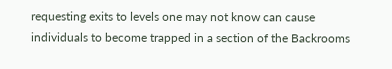requesting exits to levels one may not know can cause individuals to become trapped in a section of the Backrooms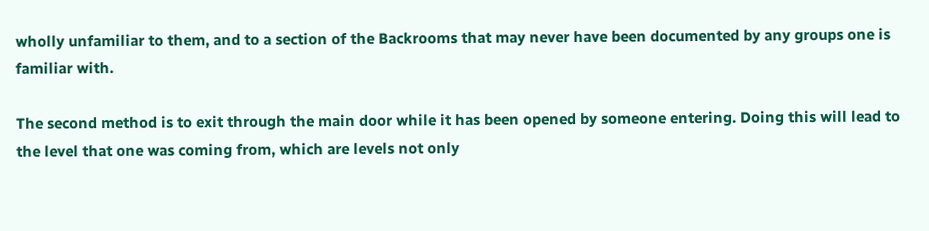wholly unfamiliar to them, and to a section of the Backrooms that may never have been documented by any groups one is familiar with.

The second method is to exit through the main door while it has been opened by someone entering. Doing this will lead to the level that one was coming from, which are levels not only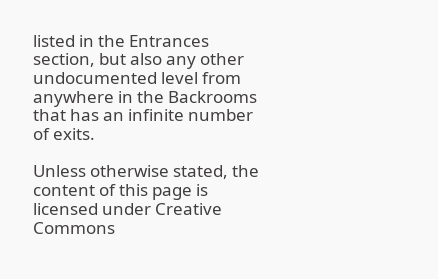listed in the Entrances section, but also any other undocumented level from anywhere in the Backrooms that has an infinite number of exits.

Unless otherwise stated, the content of this page is licensed under Creative Commons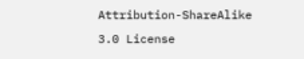Attribution-ShareAlike 3.0 License